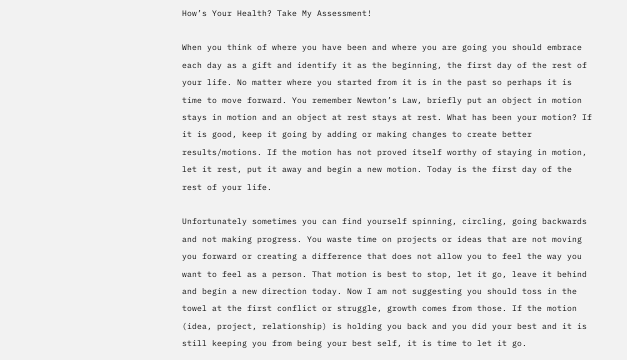How’s Your Health? Take My Assessment!

When you think of where you have been and where you are going you should embrace each day as a gift and identify it as the beginning, the first day of the rest of your life. No matter where you started from it is in the past so perhaps it is time to move forward. You remember Newton’s Law, briefly put an object in motion stays in motion and an object at rest stays at rest. What has been your motion? If it is good, keep it going by adding or making changes to create better results/motions. If the motion has not proved itself worthy of staying in motion, let it rest, put it away and begin a new motion. Today is the first day of the rest of your life.

Unfortunately sometimes you can find yourself spinning, circling, going backwards and not making progress. You waste time on projects or ideas that are not moving you forward or creating a difference that does not allow you to feel the way you want to feel as a person. That motion is best to stop, let it go, leave it behind and begin a new direction today. Now I am not suggesting you should toss in the towel at the first conflict or struggle, growth comes from those. If the motion (idea, project, relationship) is holding you back and you did your best and it is still keeping you from being your best self, it is time to let it go.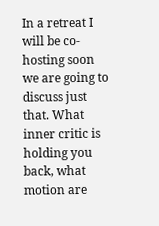In a retreat I will be co-hosting soon we are going to discuss just that. What inner critic is holding you back, what motion are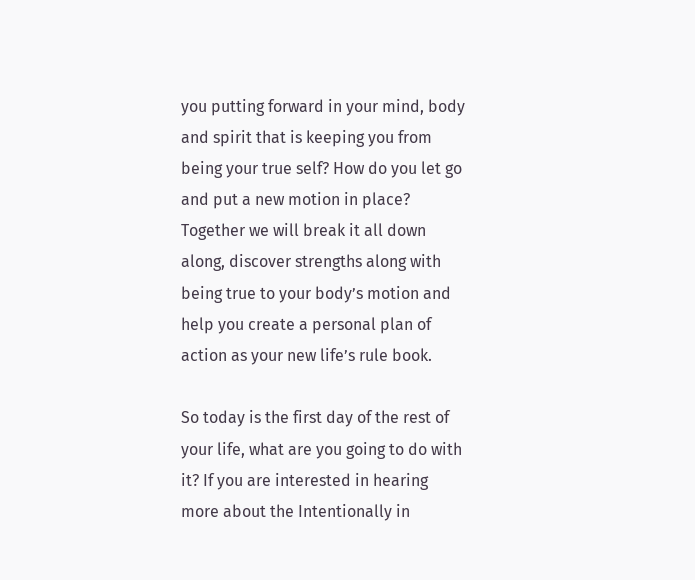you putting forward in your mind, body and spirit that is keeping you from being your true self? How do you let go and put a new motion in place? Together we will break it all down along, discover strengths along with being true to your body’s motion and help you create a personal plan of action as your new life’s rule book.

So today is the first day of the rest of your life, what are you going to do with it? If you are interested in hearing more about the Intentionally in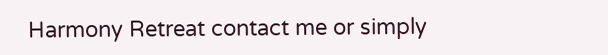Harmony Retreat contact me or simply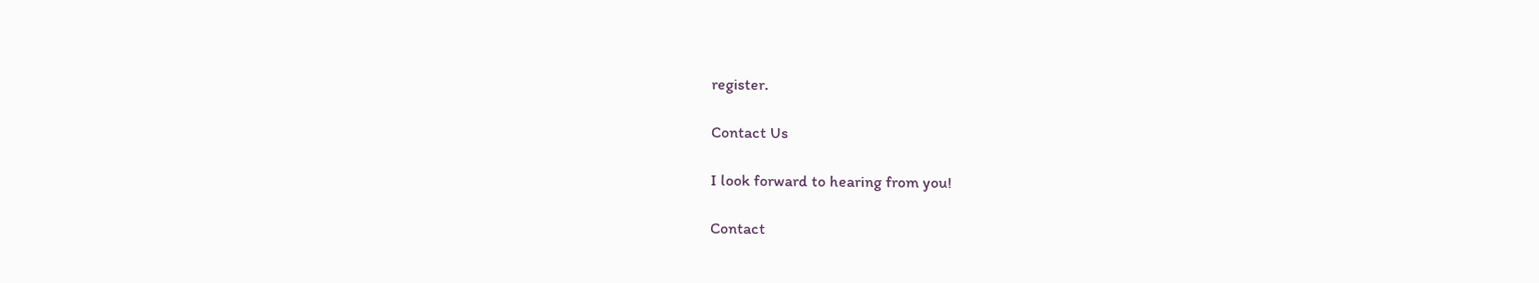register.

Contact Us

I look forward to hearing from you!

Contact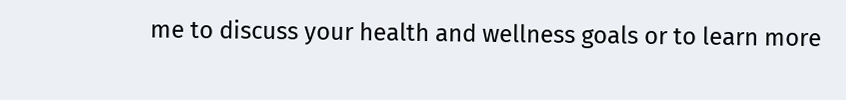me to discuss your health and wellness goals or to learn more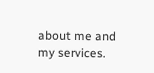about me and my services.